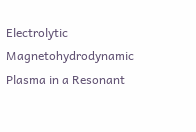Electrolytic Magnetohydrodynamic Plasma in a Resonant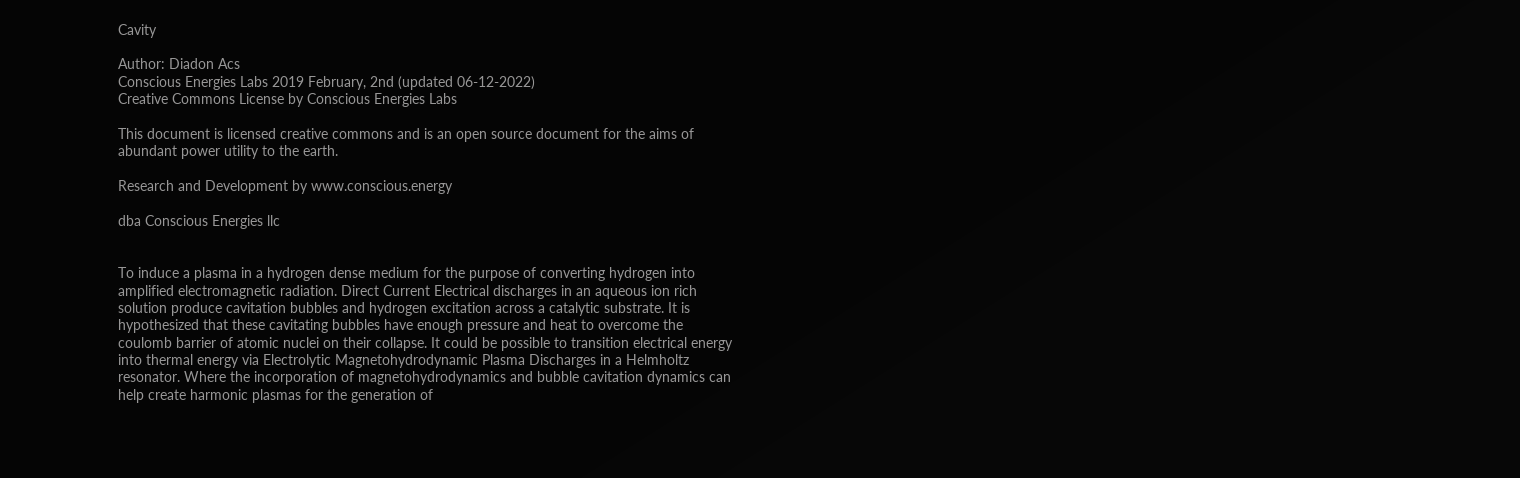Cavity

Author: Diadon Acs
Conscious Energies Labs 2019 February, 2nd (updated 06-12-2022)
Creative Commons License by Conscious Energies Labs

This document is licensed creative commons and is an open source document for the aims of abundant power utility to the earth.

Research and Development by www.conscious.energy

dba Conscious Energies llc


To induce a plasma in a hydrogen dense medium for the purpose of converting hydrogen into amplified electromagnetic radiation. Direct Current Electrical discharges in an aqueous ion rich solution produce cavitation bubbles and hydrogen excitation across a catalytic substrate. It is hypothesized that these cavitating bubbles have enough pressure and heat to overcome the coulomb barrier of atomic nuclei on their collapse. It could be possible to transition electrical energy into thermal energy via Electrolytic Magnetohydrodynamic Plasma Discharges in a Helmholtz resonator. Where the incorporation of magnetohydrodynamics and bubble cavitation dynamics can help create harmonic plasmas for the generation of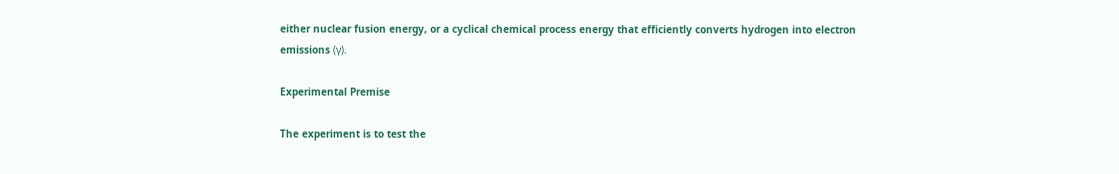either nuclear fusion energy, or a cyclical chemical process energy that efficiently converts hydrogen into electron emissions (γ).

Experimental Premise

The experiment is to test the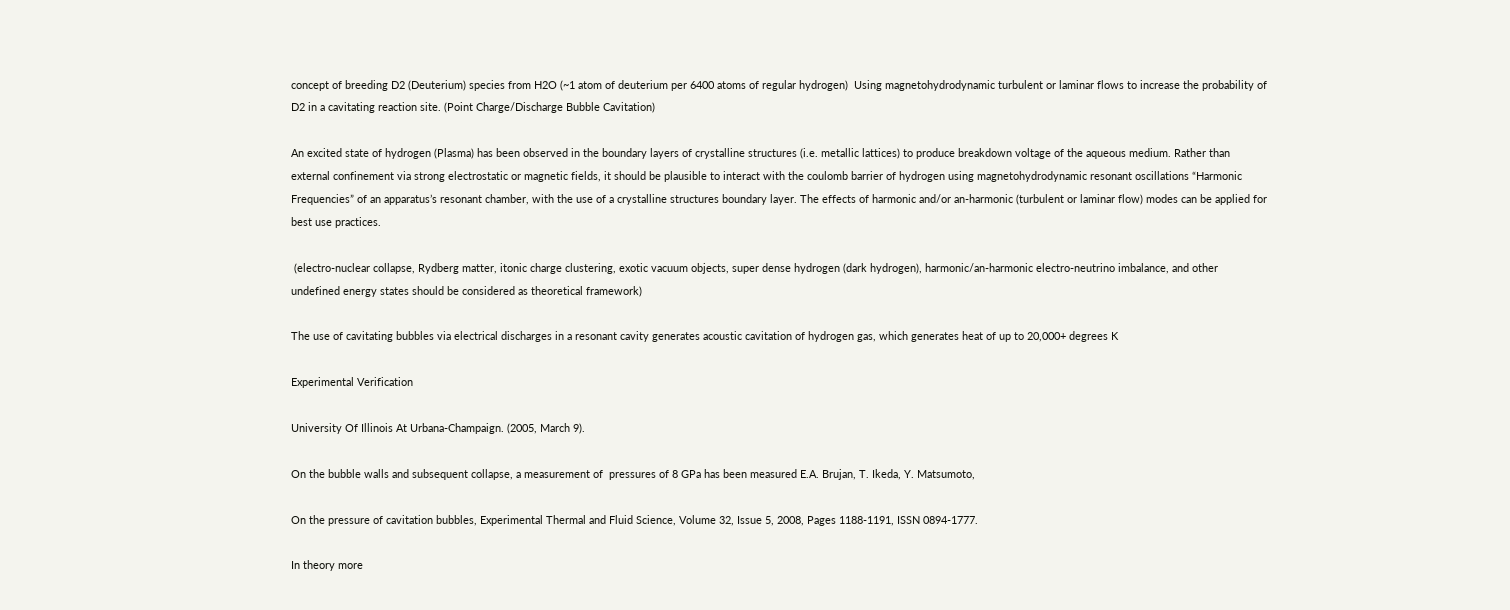concept of breeding D2 (Deuterium) species from H2O (~1 atom of deuterium per 6400 atoms of regular hydrogen)  Using magnetohydrodynamic turbulent or laminar flows to increase the probability of D2 in a cavitating reaction site. (Point Charge/Discharge Bubble Cavitation)

An excited state of hydrogen (Plasma) has been observed in the boundary layers of crystalline structures (i.e. metallic lattices) to produce breakdown voltage of the aqueous medium. Rather than external confinement via strong electrostatic or magnetic fields, it should be plausible to interact with the coulomb barrier of hydrogen using magnetohydrodynamic resonant oscillations “Harmonic Frequencies” of an apparatus’s resonant chamber, with the use of a crystalline structures boundary layer. The effects of harmonic and/or an-harmonic (turbulent or laminar flow) modes can be applied for best use practices.

 (electro-nuclear collapse, Rydberg matter, itonic charge clustering, exotic vacuum objects, super dense hydrogen (dark hydrogen), harmonic/an-harmonic electro-neutrino imbalance, and other undefined energy states should be considered as theoretical framework)

The use of cavitating bubbles via electrical discharges in a resonant cavity generates acoustic cavitation of hydrogen gas, which generates heat of up to 20,000+ degrees K

Experimental Verification

University Of Illinois At Urbana-Champaign. (2005, March 9).

On the bubble walls and subsequent collapse, a measurement of  pressures of 8 GPa has been measured E.A. Brujan, T. Ikeda, Y. Matsumoto,

On the pressure of cavitation bubbles, Experimental Thermal and Fluid Science, Volume 32, Issue 5, 2008, Pages 1188-1191, ISSN 0894-1777.

In theory more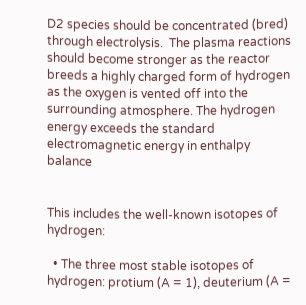D2 species should be concentrated (bred) through electrolysis.  The plasma reactions should become stronger as the reactor breeds a highly charged form of hydrogen as the oxygen is vented off into the surrounding atmosphere. The hydrogen energy exceeds the standard electromagnetic energy in enthalpy balance


This includes the well-known isotopes of hydrogen:

  • The three most stable isotopes of hydrogen: protium (A = 1), deuterium (A =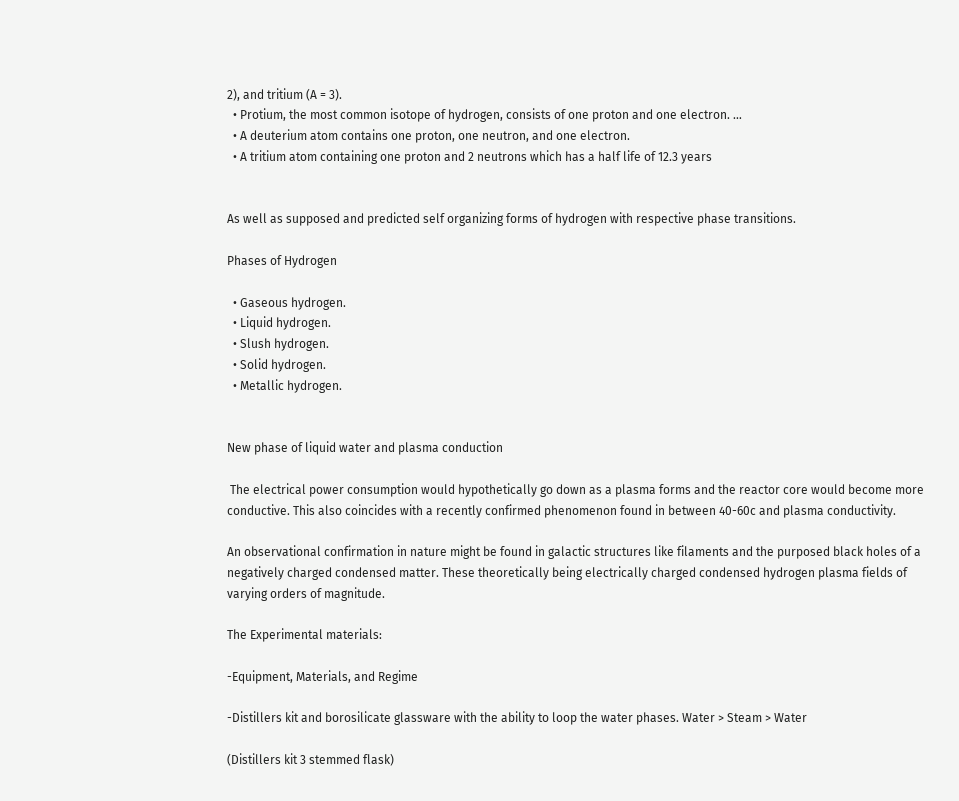2), and tritium (A = 3).
  • Protium, the most common isotope of hydrogen, consists of one proton and one electron. …
  • A deuterium atom contains one proton, one neutron, and one electron.
  • A tritium atom containing one proton and 2 neutrons which has a half life of 12.3 years


As well as supposed and predicted self organizing forms of hydrogen with respective phase transitions.

Phases of Hydrogen

  • Gaseous hydrogen.
  • Liquid hydrogen.
  • Slush hydrogen.
  • Solid hydrogen.
  • Metallic hydrogen.


New phase of liquid water and plasma conduction

 The electrical power consumption would hypothetically go down as a plasma forms and the reactor core would become more conductive. This also coincides with a recently confirmed phenomenon found in between 40-60c and plasma conductivity.

An observational confirmation in nature might be found in galactic structures like filaments and the purposed black holes of a negatively charged condensed matter. These theoretically being electrically charged condensed hydrogen plasma fields of varying orders of magnitude.

The Experimental materials:

-Equipment, Materials, and Regime

-Distillers kit and borosilicate glassware with the ability to loop the water phases. Water > Steam > Water

(Distillers kit 3 stemmed flask)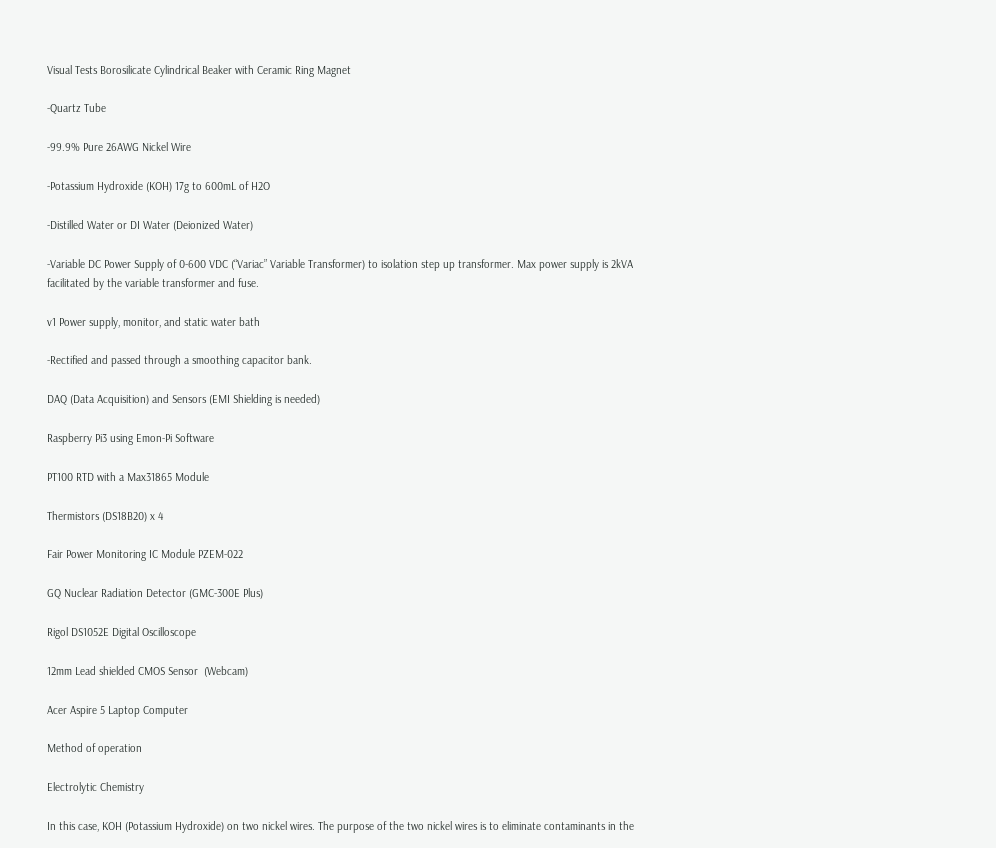Visual Tests Borosilicate Cylindrical Beaker with Ceramic Ring Magnet

-Quartz Tube

-99.9% Pure 26AWG Nickel Wire

-Potassium Hydroxide (KOH) 17g to 600mL of H2O

-Distilled Water or DI Water (Deionized Water)

-Variable DC Power Supply of 0-600 VDC (“Variac” Variable Transformer) to isolation step up transformer. Max power supply is 2kVA facilitated by the variable transformer and fuse.

v1 Power supply, monitor, and static water bath

-Rectified and passed through a smoothing capacitor bank.

DAQ (Data Acquisition) and Sensors (EMI Shielding is needed)

Raspberry Pi3 using Emon-Pi Software

PT100 RTD with a Max31865 Module

Thermistors (DS18B20) x 4

Fair Power Monitoring IC Module PZEM-022

GQ Nuclear Radiation Detector (GMC-300E Plus)

Rigol DS1052E Digital Oscilloscope

12mm Lead shielded CMOS Sensor  (Webcam)

Acer Aspire 5 Laptop Computer

Method of operation

Electrolytic Chemistry

In this case, KOH (Potassium Hydroxide) on two nickel wires. The purpose of the two nickel wires is to eliminate contaminants in the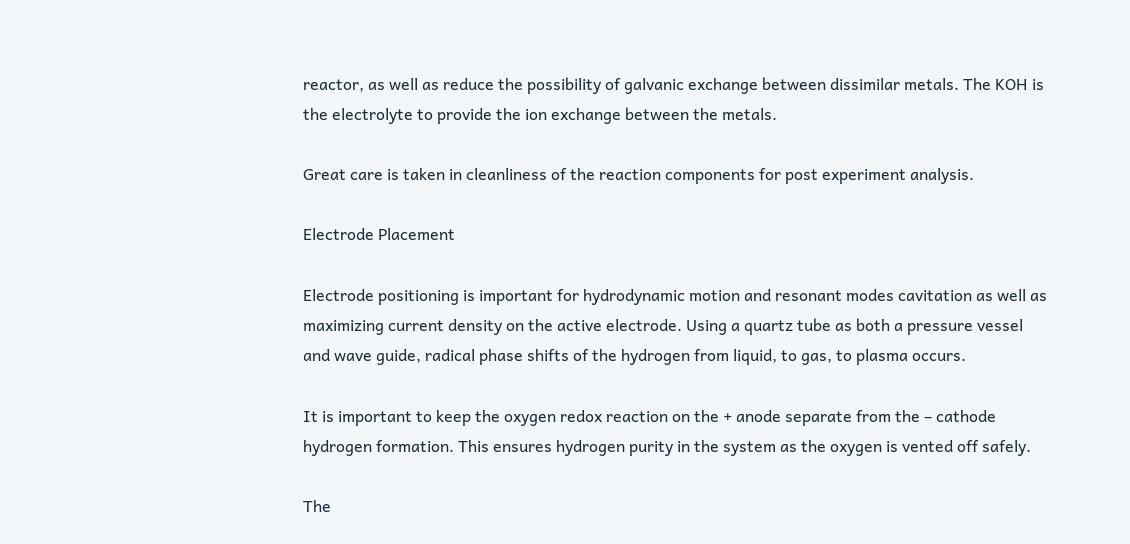reactor, as well as reduce the possibility of galvanic exchange between dissimilar metals. The KOH is the electrolyte to provide the ion exchange between the metals.

Great care is taken in cleanliness of the reaction components for post experiment analysis.

Electrode Placement

Electrode positioning is important for hydrodynamic motion and resonant modes cavitation as well as maximizing current density on the active electrode. Using a quartz tube as both a pressure vessel and wave guide, radical phase shifts of the hydrogen from liquid, to gas, to plasma occurs.

It is important to keep the oxygen redox reaction on the + anode separate from the – cathode hydrogen formation. This ensures hydrogen purity in the system as the oxygen is vented off safely.

The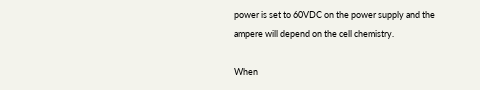power is set to 60VDC on the power supply and the ampere will depend on the cell chemistry.

When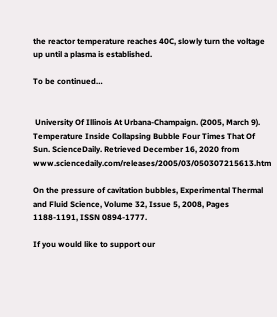the reactor temperature reaches 40C, slowly turn the voltage up until a plasma is established.

To be continued…


 University Of Illinois At Urbana-Champaign. (2005, March 9). Temperature Inside Collapsing Bubble Four Times That Of Sun. ScienceDaily. Retrieved December 16, 2020 from www.sciencedaily.com/releases/2005/03/050307215613.htm

On the pressure of cavitation bubbles, Experimental Thermal and Fluid Science, Volume 32, Issue 5, 2008, Pages 1188-1191, ISSN 0894-1777.

If you would like to support our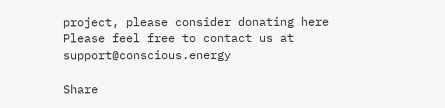project, please consider donating here
Please feel free to contact us at support@conscious.energy

Share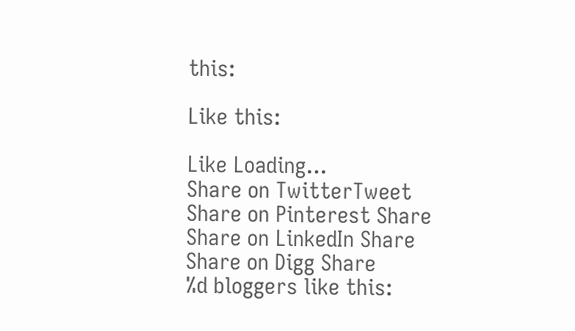this:

Like this:

Like Loading...
Share on TwitterTweet
Share on Pinterest Share
Share on LinkedIn Share
Share on Digg Share
%d bloggers like this: